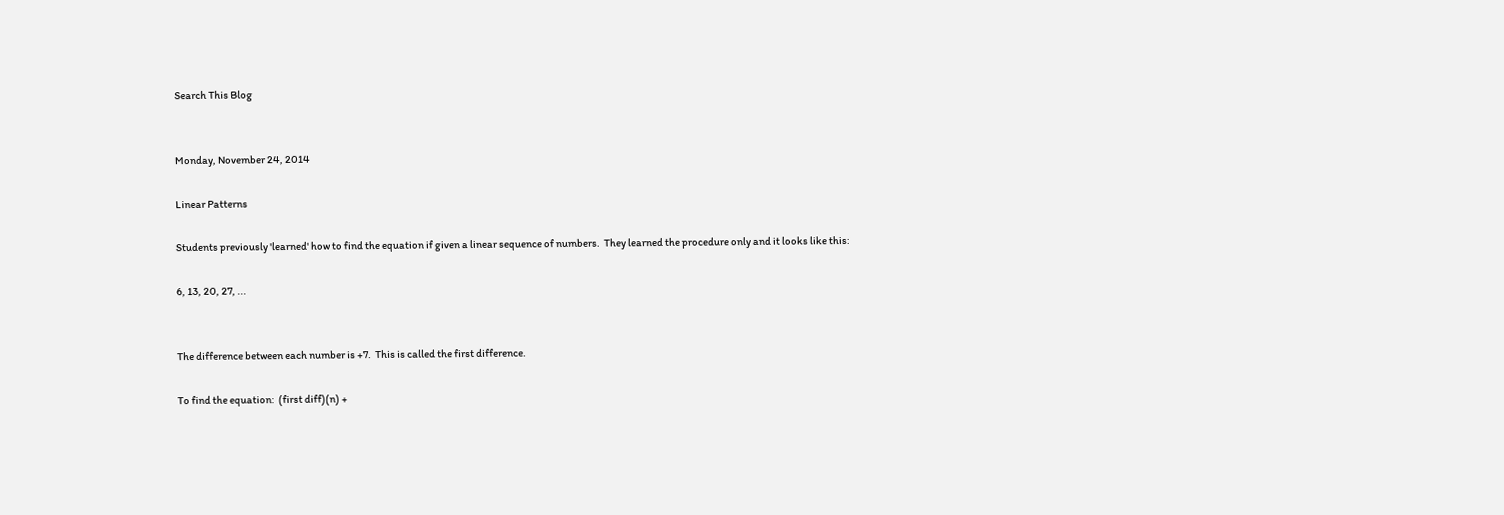Search This Blog


Monday, November 24, 2014

Linear Patterns

Students previously 'learned' how to find the equation if given a linear sequence of numbers.  They learned the procedure only and it looks like this:

6, 13, 20, 27, ...


The difference between each number is +7.  This is called the first difference.

To find the equation:  (first diff)(n) +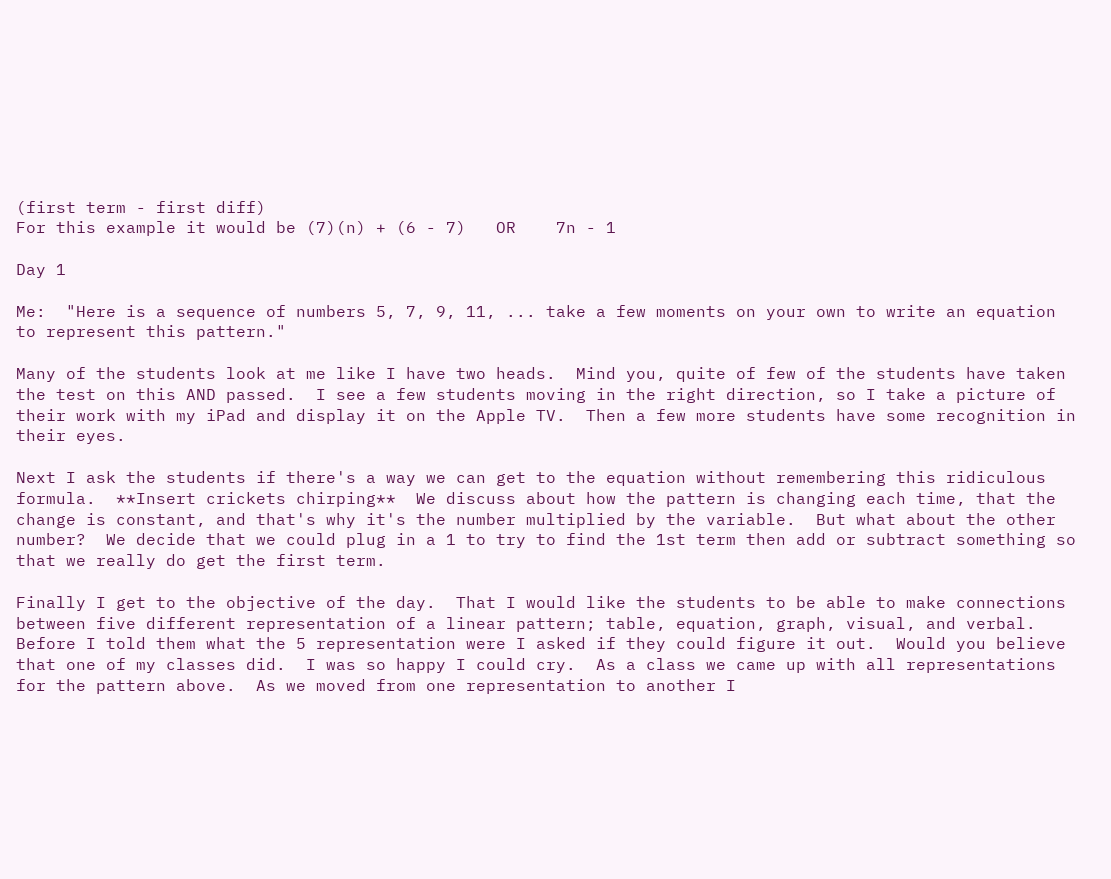(first term - first diff)
For this example it would be (7)(n) + (6 - 7)   OR    7n - 1

Day 1

Me:  "Here is a sequence of numbers 5, 7, 9, 11, ... take a few moments on your own to write an equation to represent this pattern."

Many of the students look at me like I have two heads.  Mind you, quite of few of the students have taken the test on this AND passed.  I see a few students moving in the right direction, so I take a picture of their work with my iPad and display it on the Apple TV.  Then a few more students have some recognition in their eyes.

Next I ask the students if there's a way we can get to the equation without remembering this ridiculous formula.  **Insert crickets chirping**  We discuss about how the pattern is changing each time, that the change is constant, and that's why it's the number multiplied by the variable.  But what about the other number?  We decide that we could plug in a 1 to try to find the 1st term then add or subtract something so that we really do get the first term.

Finally I get to the objective of the day.  That I would like the students to be able to make connections between five different representation of a linear pattern; table, equation, graph, visual, and verbal.  Before I told them what the 5 representation were I asked if they could figure it out.  Would you believe that one of my classes did.  I was so happy I could cry.  As a class we came up with all representations for the pattern above.  As we moved from one representation to another I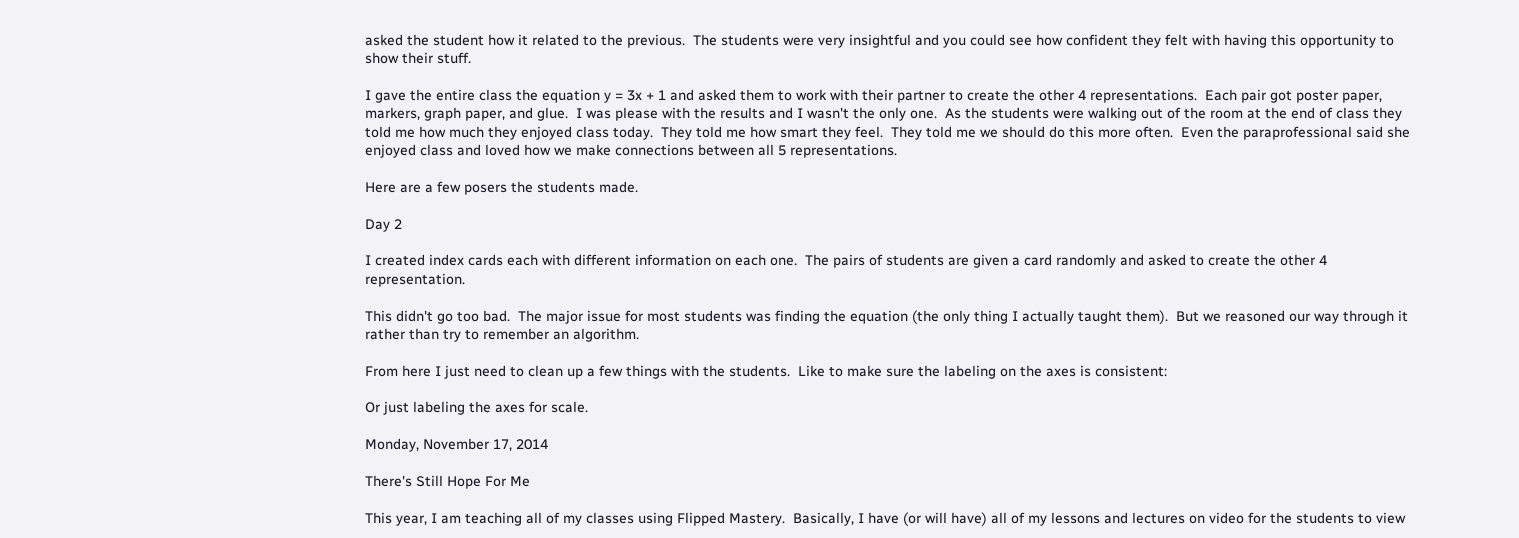asked the student how it related to the previous.  The students were very insightful and you could see how confident they felt with having this opportunity to show their stuff.

I gave the entire class the equation y = 3x + 1 and asked them to work with their partner to create the other 4 representations.  Each pair got poster paper, markers, graph paper, and glue.  I was please with the results and I wasn't the only one.  As the students were walking out of the room at the end of class they told me how much they enjoyed class today.  They told me how smart they feel.  They told me we should do this more often.  Even the paraprofessional said she enjoyed class and loved how we make connections between all 5 representations.

Here are a few posers the students made.

Day 2

I created index cards each with different information on each one.  The pairs of students are given a card randomly and asked to create the other 4 representation.

This didn't go too bad.  The major issue for most students was finding the equation (the only thing I actually taught them).  But we reasoned our way through it rather than try to remember an algorithm.

From here I just need to clean up a few things with the students.  Like to make sure the labeling on the axes is consistent:

Or just labeling the axes for scale.

Monday, November 17, 2014

There's Still Hope For Me

This year, I am teaching all of my classes using Flipped Mastery.  Basically, I have (or will have) all of my lessons and lectures on video for the students to view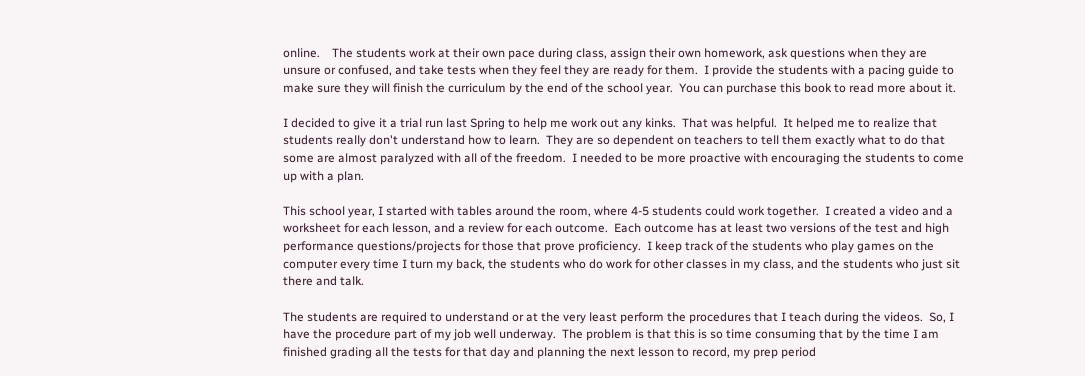online.    The students work at their own pace during class, assign their own homework, ask questions when they are unsure or confused, and take tests when they feel they are ready for them.  I provide the students with a pacing guide to make sure they will finish the curriculum by the end of the school year.  You can purchase this book to read more about it.

I decided to give it a trial run last Spring to help me work out any kinks.  That was helpful.  It helped me to realize that students really don't understand how to learn.  They are so dependent on teachers to tell them exactly what to do that some are almost paralyzed with all of the freedom.  I needed to be more proactive with encouraging the students to come up with a plan.

This school year, I started with tables around the room, where 4-5 students could work together.  I created a video and a worksheet for each lesson, and a review for each outcome.  Each outcome has at least two versions of the test and high performance questions/projects for those that prove proficiency.  I keep track of the students who play games on the computer every time I turn my back, the students who do work for other classes in my class, and the students who just sit there and talk.

The students are required to understand or at the very least perform the procedures that I teach during the videos.  So, I have the procedure part of my job well underway.  The problem is that this is so time consuming that by the time I am finished grading all the tests for that day and planning the next lesson to record, my prep period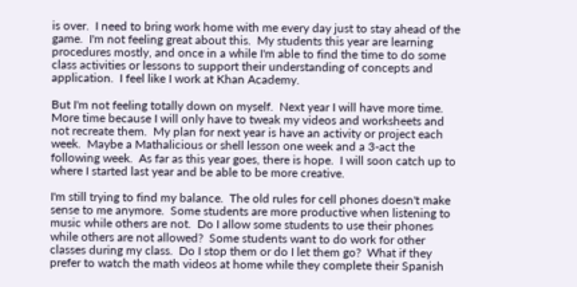is over.  I need to bring work home with me every day just to stay ahead of the game.  I'm not feeling great about this.  My students this year are learning procedures mostly, and once in a while I'm able to find the time to do some class activities or lessons to support their understanding of concepts and application.  I feel like I work at Khan Academy.

But I'm not feeling totally down on myself.  Next year I will have more time.  More time because I will only have to tweak my videos and worksheets and not recreate them.  My plan for next year is have an activity or project each week.  Maybe a Mathalicious or shell lesson one week and a 3-act the following week.  As far as this year goes, there is hope.  I will soon catch up to where I started last year and be able to be more creative.

I'm still trying to find my balance.  The old rules for cell phones doesn't make sense to me anymore.  Some students are more productive when listening to music while others are not.  Do I allow some students to use their phones while others are not allowed?  Some students want to do work for other classes during my class.  Do I stop them or do I let them go?  What if they prefer to watch the math videos at home while they complete their Spanish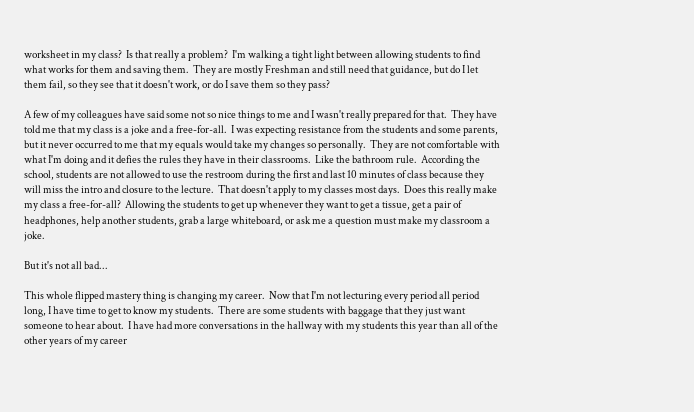worksheet in my class?  Is that really a problem?  I'm walking a tight light between allowing students to find what works for them and saving them.  They are mostly Freshman and still need that guidance, but do I let them fail, so they see that it doesn't work, or do I save them so they pass?

A few of my colleagues have said some not so nice things to me and I wasn't really prepared for that.  They have told me that my class is a joke and a free-for-all.  I was expecting resistance from the students and some parents, but it never occurred to me that my equals would take my changes so personally.  They are not comfortable with what I'm doing and it defies the rules they have in their classrooms.  Like the bathroom rule.  According the school, students are not allowed to use the restroom during the first and last 10 minutes of class because they will miss the intro and closure to the lecture.  That doesn't apply to my classes most days.  Does this really make my class a free-for-all?  Allowing the students to get up whenever they want to get a tissue, get a pair of headphones, help another students, grab a large whiteboard, or ask me a question must make my classroom a joke.

But it's not all bad...

This whole flipped mastery thing is changing my career.  Now that I'm not lecturing every period all period long, I have time to get to know my students.  There are some students with baggage that they just want someone to hear about.  I have had more conversations in the hallway with my students this year than all of the other years of my career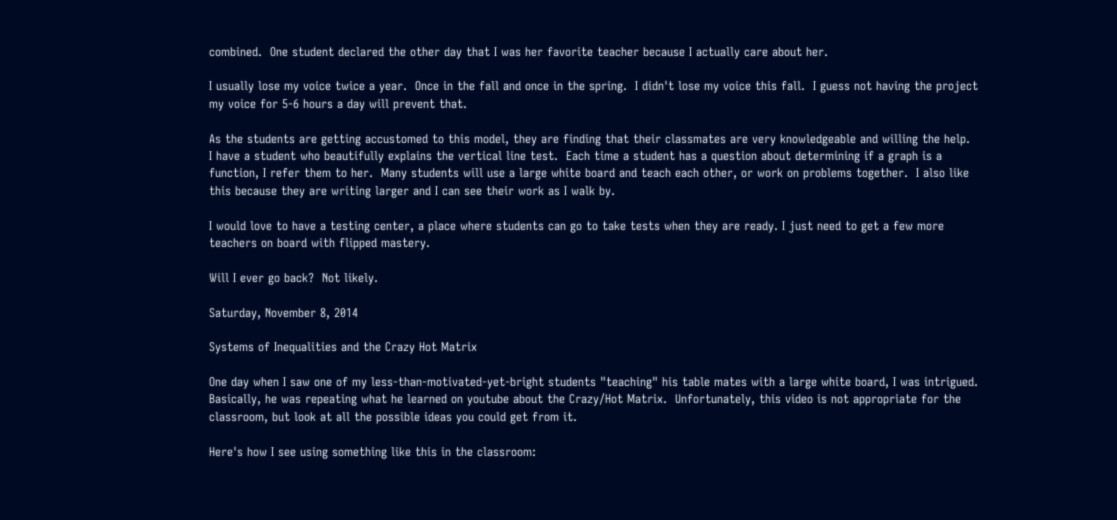combined.  One student declared the other day that I was her favorite teacher because I actually care about her.

I usually lose my voice twice a year.  Once in the fall and once in the spring.  I didn't lose my voice this fall.  I guess not having the project my voice for 5-6 hours a day will prevent that.

As the students are getting accustomed to this model, they are finding that their classmates are very knowledgeable and willing the help.  I have a student who beautifully explains the vertical line test.  Each time a student has a question about determining if a graph is a function, I refer them to her.  Many students will use a large white board and teach each other, or work on problems together.  I also like this because they are writing larger and I can see their work as I walk by.

I would love to have a testing center, a place where students can go to take tests when they are ready. I just need to get a few more teachers on board with flipped mastery.

Will I ever go back?  Not likely.

Saturday, November 8, 2014

Systems of Inequalities and the Crazy Hot Matrix

One day when I saw one of my less-than-motivated-yet-bright students "teaching" his table mates with a large white board, I was intrigued.  Basically, he was repeating what he learned on youtube about the Crazy/Hot Matrix.  Unfortunately, this video is not appropriate for the classroom, but look at all the possible ideas you could get from it.

Here's how I see using something like this in the classroom: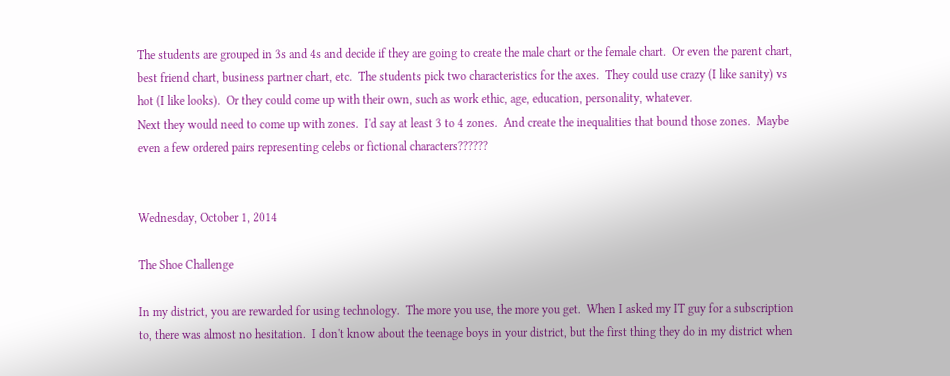The students are grouped in 3s and 4s and decide if they are going to create the male chart or the female chart.  Or even the parent chart, best friend chart, business partner chart, etc.  The students pick two characteristics for the axes.  They could use crazy (I like sanity) vs hot (I like looks).  Or they could come up with their own, such as work ethic, age, education, personality, whatever.
Next they would need to come up with zones.  I'd say at least 3 to 4 zones.  And create the inequalities that bound those zones.  Maybe even a few ordered pairs representing celebs or fictional characters??????


Wednesday, October 1, 2014

The Shoe Challenge

In my district, you are rewarded for using technology.  The more you use, the more you get.  When I asked my IT guy for a subscription to, there was almost no hesitation.  I don't know about the teenage boys in your district, but the first thing they do in my district when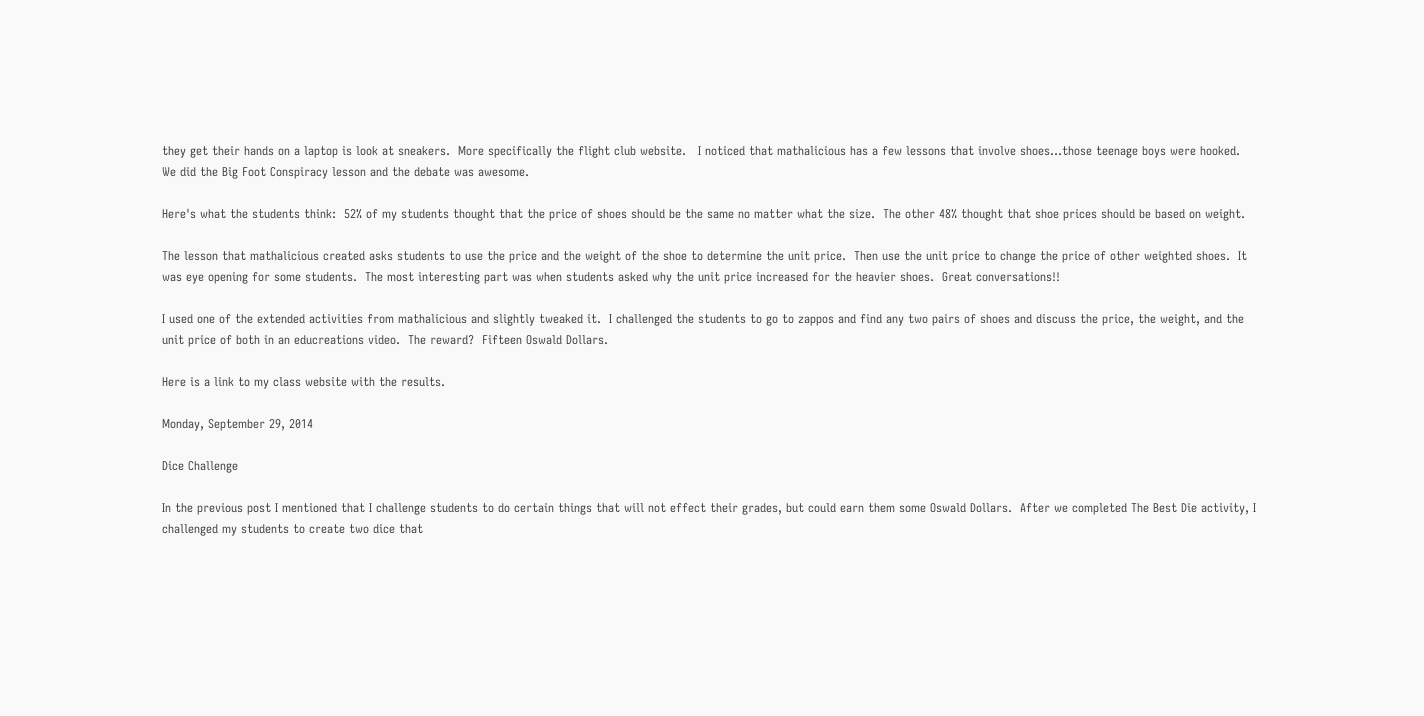they get their hands on a laptop is look at sneakers.  More specifically the flight club website.   I noticed that mathalicious has a few lessons that involve shoes...those teenage boys were hooked.  We did the Big Foot Conspiracy lesson and the debate was awesome.

Here's what the students think:  52% of my students thought that the price of shoes should be the same no matter what the size.  The other 48% thought that shoe prices should be based on weight.

The lesson that mathalicious created asks students to use the price and the weight of the shoe to determine the unit price.  Then use the unit price to change the price of other weighted shoes.  It was eye opening for some students.  The most interesting part was when students asked why the unit price increased for the heavier shoes.  Great conversations!!

I used one of the extended activities from mathalicious and slightly tweaked it.  I challenged the students to go to zappos and find any two pairs of shoes and discuss the price, the weight, and the unit price of both in an educreations video.  The reward?  Fifteen Oswald Dollars.

Here is a link to my class website with the results.

Monday, September 29, 2014

Dice Challenge

In the previous post I mentioned that I challenge students to do certain things that will not effect their grades, but could earn them some Oswald Dollars.  After we completed The Best Die activity, I challenged my students to create two dice that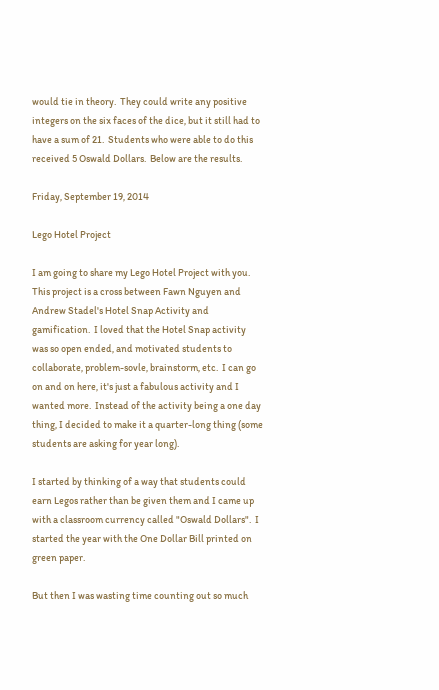would tie in theory.  They could write any positive integers on the six faces of the dice, but it still had to have a sum of 21.  Students who were able to do this received 5 Oswald Dollars.  Below are the results.

Friday, September 19, 2014

Lego Hotel Project

I am going to share my Lego Hotel Project with you.  This project is a cross between Fawn Nguyen and Andrew Stadel's Hotel Snap Activity and gamification.  I loved that the Hotel Snap activity was so open ended, and motivated students to collaborate, problem-sovle, brainstorm, etc.  I can go on and on here, it's just a fabulous activity and I wanted more.  Instead of the activity being a one day thing, I decided to make it a quarter-long thing (some students are asking for year long).

I started by thinking of a way that students could earn Legos rather than be given them and I came up with a classroom currency called "Oswald Dollars".  I started the year with the One Dollar Bill printed on green paper.

But then I was wasting time counting out so much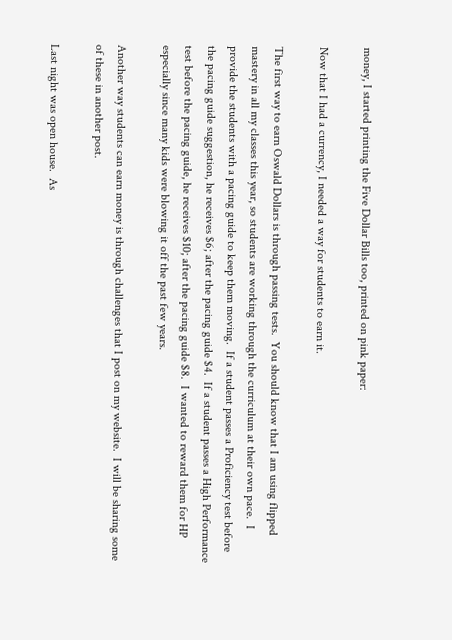money, I started printing the Five Dollar Bills too, printed on pink paper:

Now that I had a currency, I needed a way for students to earn it.

The first way to earn Oswald Dollars is through passing tests.  You should know that I am using flipped mastery in all my classes this year, so students are working through the curriculum at their own pace.  I provide the students with a pacing guide to keep them moving.  If a student passes a Proficiency test before the pacing guide suggestion, he receives $6; after the pacing guide $4.  If a student passes a High Performance test before the pacing guide, he receives $10; after the pacing guide $8.  I wanted to reward them for HP especially since many kids were blowing it off the past few years.

Another way students can earn money is through challenges that I post on my website.  I will be sharing some of these in another post.

Last night was open house.  As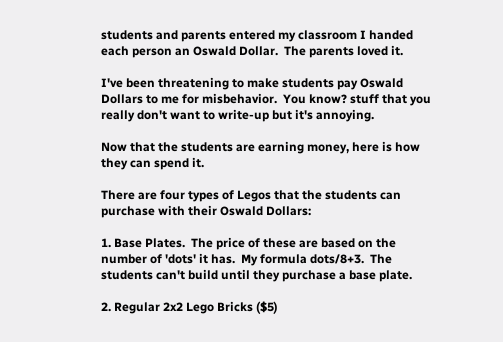students and parents entered my classroom I handed each person an Oswald Dollar.  The parents loved it.

I've been threatening to make students pay Oswald Dollars to me for misbehavior.  You know? stuff that you really don't want to write-up but it's annoying.

Now that the students are earning money, here is how they can spend it.

There are four types of Legos that the students can purchase with their Oswald Dollars:

1. Base Plates.  The price of these are based on the number of 'dots' it has.  My formula dots/8+3.  The students can't build until they purchase a base plate.

2. Regular 2x2 Lego Bricks ($5)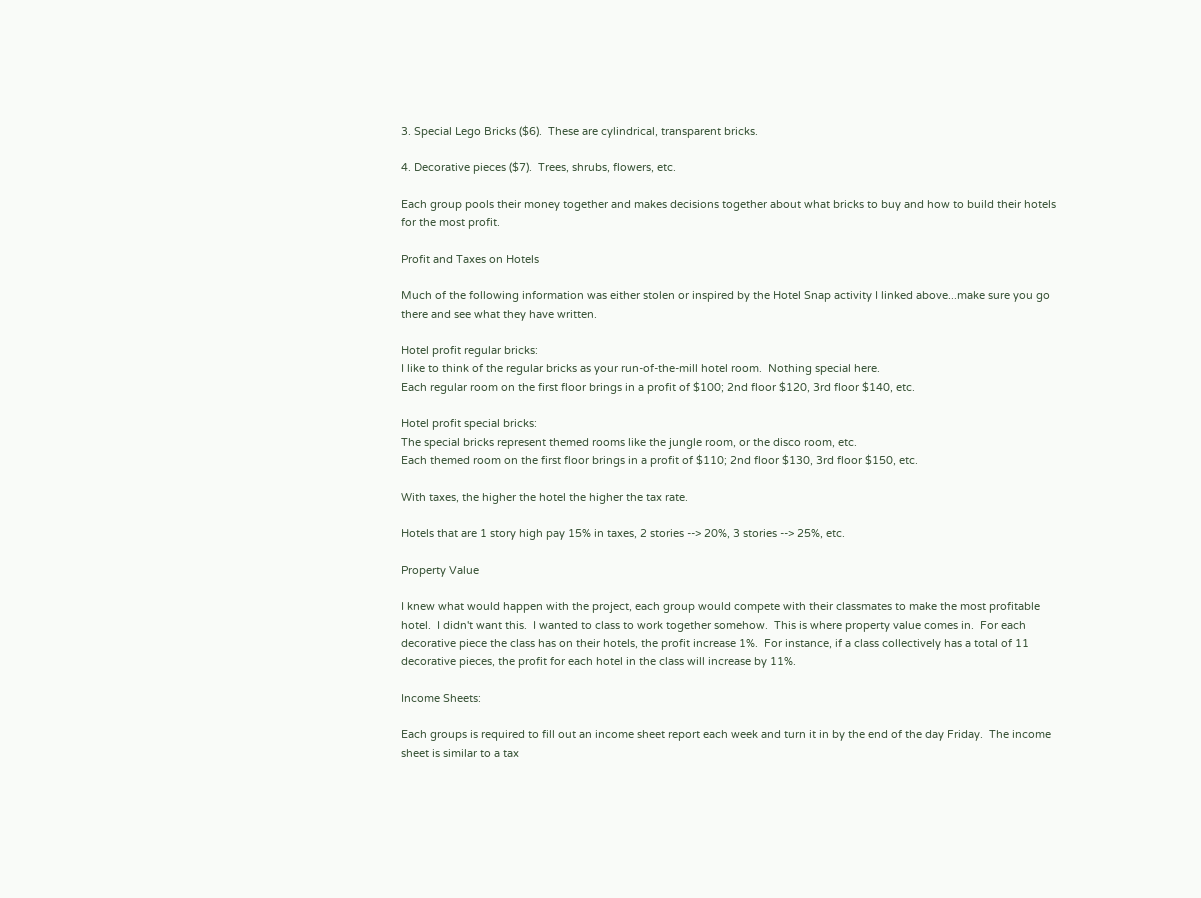3. Special Lego Bricks ($6).  These are cylindrical, transparent bricks.

4. Decorative pieces ($7).  Trees, shrubs, flowers, etc.

Each group pools their money together and makes decisions together about what bricks to buy and how to build their hotels for the most profit.

Profit and Taxes on Hotels

Much of the following information was either stolen or inspired by the Hotel Snap activity I linked above...make sure you go there and see what they have written.

Hotel profit regular bricks:
I like to think of the regular bricks as your run-of-the-mill hotel room.  Nothing special here.
Each regular room on the first floor brings in a profit of $100; 2nd floor $120, 3rd floor $140, etc.

Hotel profit special bricks:
The special bricks represent themed rooms like the jungle room, or the disco room, etc.
Each themed room on the first floor brings in a profit of $110; 2nd floor $130, 3rd floor $150, etc.

With taxes, the higher the hotel the higher the tax rate.

Hotels that are 1 story high pay 15% in taxes, 2 stories --> 20%, 3 stories --> 25%, etc.

Property Value

I knew what would happen with the project, each group would compete with their classmates to make the most profitable hotel.  I didn't want this.  I wanted to class to work together somehow.  This is where property value comes in.  For each decorative piece the class has on their hotels, the profit increase 1%.  For instance, if a class collectively has a total of 11 decorative pieces, the profit for each hotel in the class will increase by 11%.

Income Sheets:

Each groups is required to fill out an income sheet report each week and turn it in by the end of the day Friday.  The income sheet is similar to a tax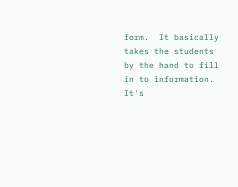form.  It basically takes the students by the hand to fill in to information.  It's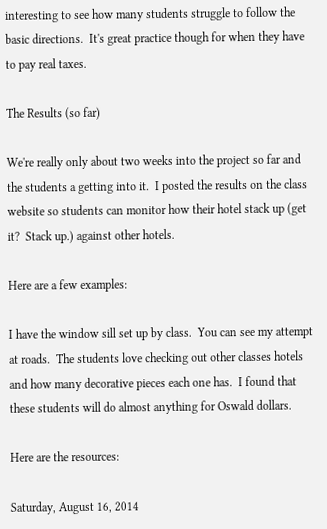interesting to see how many students struggle to follow the basic directions.  It's great practice though for when they have to pay real taxes.

The Results (so far)

We're really only about two weeks into the project so far and the students a getting into it.  I posted the results on the class website so students can monitor how their hotel stack up (get it?  Stack up.) against other hotels.

Here are a few examples:

I have the window sill set up by class.  You can see my attempt at roads.  The students love checking out other classes hotels and how many decorative pieces each one has.  I found that these students will do almost anything for Oswald dollars.

Here are the resources:

Saturday, August 16, 2014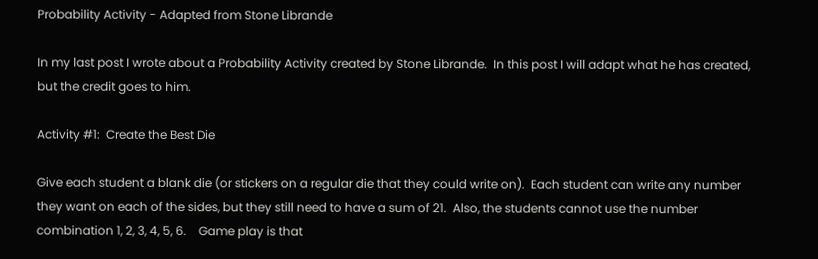Probability Activity - Adapted from Stone Librande

In my last post I wrote about a Probability Activity created by Stone Librande.  In this post I will adapt what he has created, but the credit goes to him.

Activity #1:  Create the Best Die

Give each student a blank die (or stickers on a regular die that they could write on).  Each student can write any number they want on each of the sides, but they still need to have a sum of 21.  Also, the students cannot use the number combination 1, 2, 3, 4, 5, 6.    Game play is that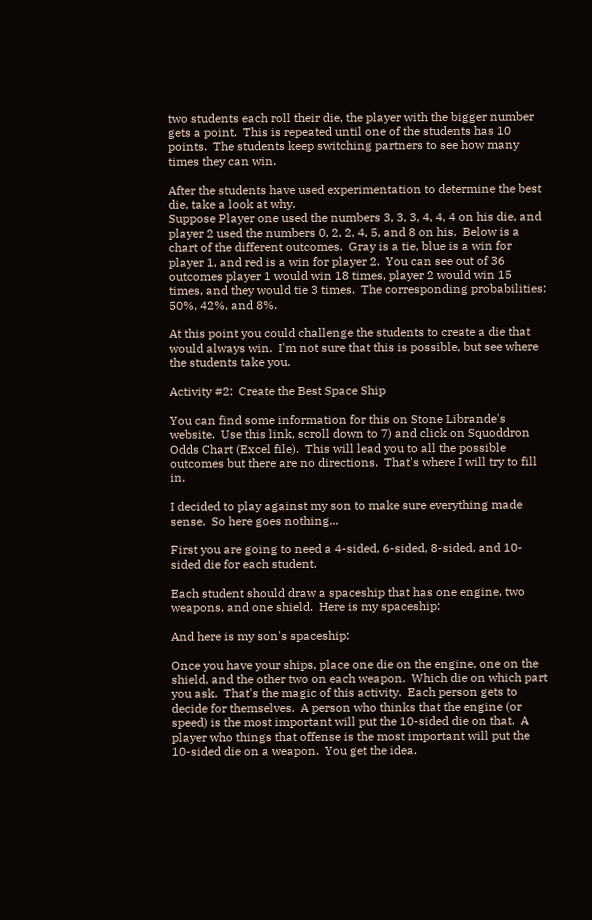two students each roll their die, the player with the bigger number gets a point.  This is repeated until one of the students has 10 points.  The students keep switching partners to see how many times they can win.

After the students have used experimentation to determine the best die, take a look at why.
Suppose Player one used the numbers 3, 3, 3, 4, 4, 4 on his die, and player 2 used the numbers 0, 2, 2, 4, 5, and 8 on his.  Below is a chart of the different outcomes.  Gray is a tie, blue is a win for player 1, and red is a win for player 2.  You can see out of 36 outcomes player 1 would win 18 times, player 2 would win 15 times, and they would tie 3 times.  The corresponding probabilities:  50%, 42%, and 8%.

At this point you could challenge the students to create a die that would always win.  I'm not sure that this is possible, but see where the students take you.

Activity #2:  Create the Best Space Ship

You can find some information for this on Stone Librande's website.  Use this link, scroll down to 7) and click on Squoddron Odds Chart (Excel file).  This will lead you to all the possible outcomes but there are no directions.  That's where I will try to fill in.

I decided to play against my son to make sure everything made sense.  So here goes nothing...

First you are going to need a 4-sided, 6-sided, 8-sided, and 10-sided die for each student.

Each student should draw a spaceship that has one engine, two weapons, and one shield.  Here is my spaceship:

And here is my son's spaceship:

Once you have your ships, place one die on the engine, one on the shield, and the other two on each weapon.  Which die on which part you ask.  That's the magic of this activity.  Each person gets to decide for themselves.  A person who thinks that the engine (or speed) is the most important will put the 10-sided die on that.  A player who things that offense is the most important will put the 10-sided die on a weapon.  You get the idea.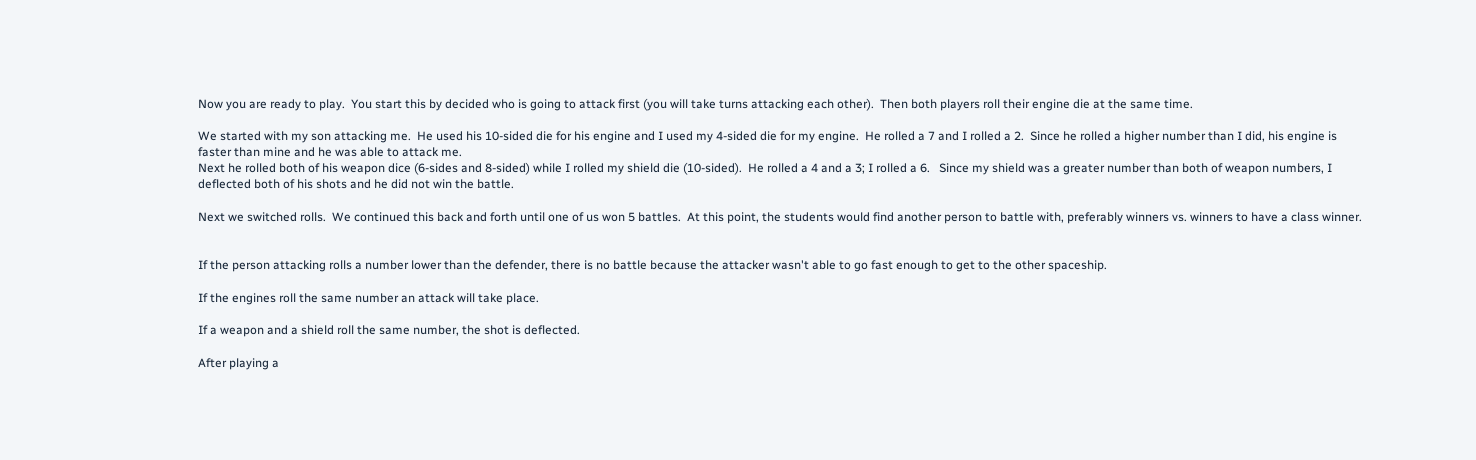Now you are ready to play.  You start this by decided who is going to attack first (you will take turns attacking each other).  Then both players roll their engine die at the same time.

We started with my son attacking me.  He used his 10-sided die for his engine and I used my 4-sided die for my engine.  He rolled a 7 and I rolled a 2.  Since he rolled a higher number than I did, his engine is faster than mine and he was able to attack me.
Next he rolled both of his weapon dice (6-sides and 8-sided) while I rolled my shield die (10-sided).  He rolled a 4 and a 3; I rolled a 6.   Since my shield was a greater number than both of weapon numbers, I deflected both of his shots and he did not win the battle.

Next we switched rolls.  We continued this back and forth until one of us won 5 battles.  At this point, the students would find another person to battle with, preferably winners vs. winners to have a class winner.


If the person attacking rolls a number lower than the defender, there is no battle because the attacker wasn't able to go fast enough to get to the other spaceship.

If the engines roll the same number an attack will take place.

If a weapon and a shield roll the same number, the shot is deflected.

After playing a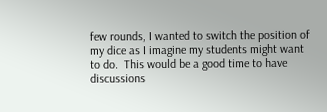few rounds, I wanted to switch the position of my dice as I imagine my students might want to do.  This would be a good time to have discussions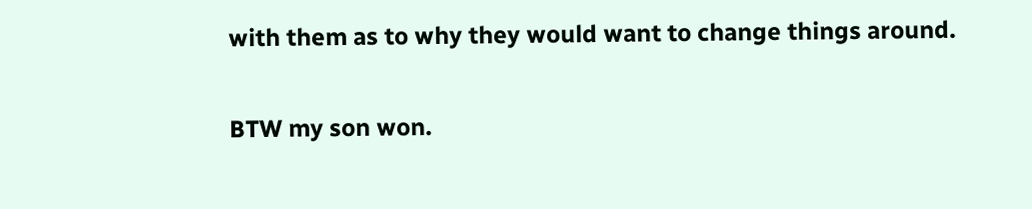with them as to why they would want to change things around.

BTW my son won.